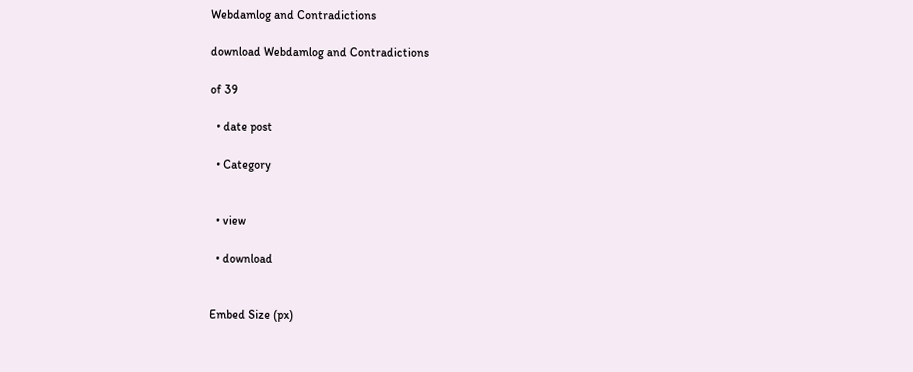Webdamlog and Contradictions

download Webdamlog and Contradictions

of 39

  • date post

  • Category


  • view

  • download


Embed Size (px)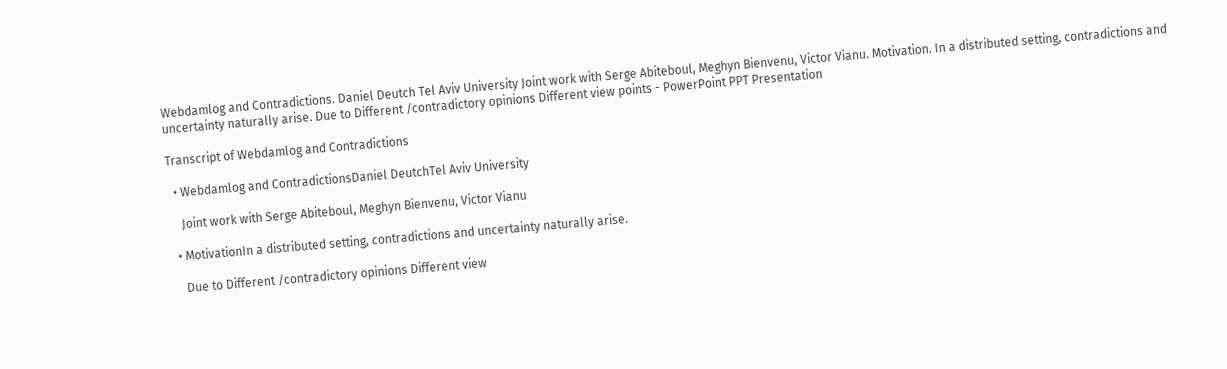Webdamlog and Contradictions. Daniel Deutch Tel Aviv University Joint work with Serge Abiteboul, Meghyn Bienvenu, Victor Vianu. Motivation. In a distributed setting, contradictions and uncertainty naturally arise. Due to Different /contradictory opinions Different view points - PowerPoint PPT Presentation

Transcript of Webdamlog and Contradictions

  • Webdamlog and ContradictionsDaniel DeutchTel Aviv University

    Joint work with Serge Abiteboul, Meghyn Bienvenu, Victor Vianu

  • MotivationIn a distributed setting, contradictions and uncertainty naturally arise.

    Due to Different /contradictory opinions Different view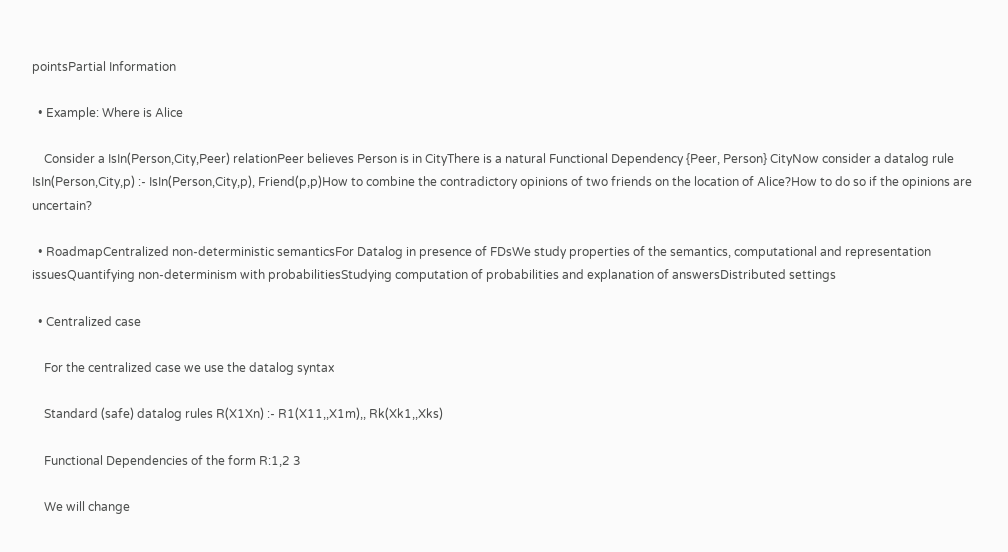pointsPartial Information

  • Example: Where is Alice

    Consider a IsIn(Person,City,Peer) relationPeer believes Person is in CityThere is a natural Functional Dependency {Peer, Person} CityNow consider a datalog rule IsIn(Person,City,p) :- IsIn(Person,City,p), Friend(p,p)How to combine the contradictory opinions of two friends on the location of Alice?How to do so if the opinions are uncertain?

  • RoadmapCentralized non-deterministic semanticsFor Datalog in presence of FDsWe study properties of the semantics, computational and representation issuesQuantifying non-determinism with probabilitiesStudying computation of probabilities and explanation of answersDistributed settings

  • Centralized case

    For the centralized case we use the datalog syntax

    Standard (safe) datalog rules R(X1Xn) :- R1(X11,,X1m),, Rk(Xk1,,Xks)

    Functional Dependencies of the form R:1,2 3

    We will change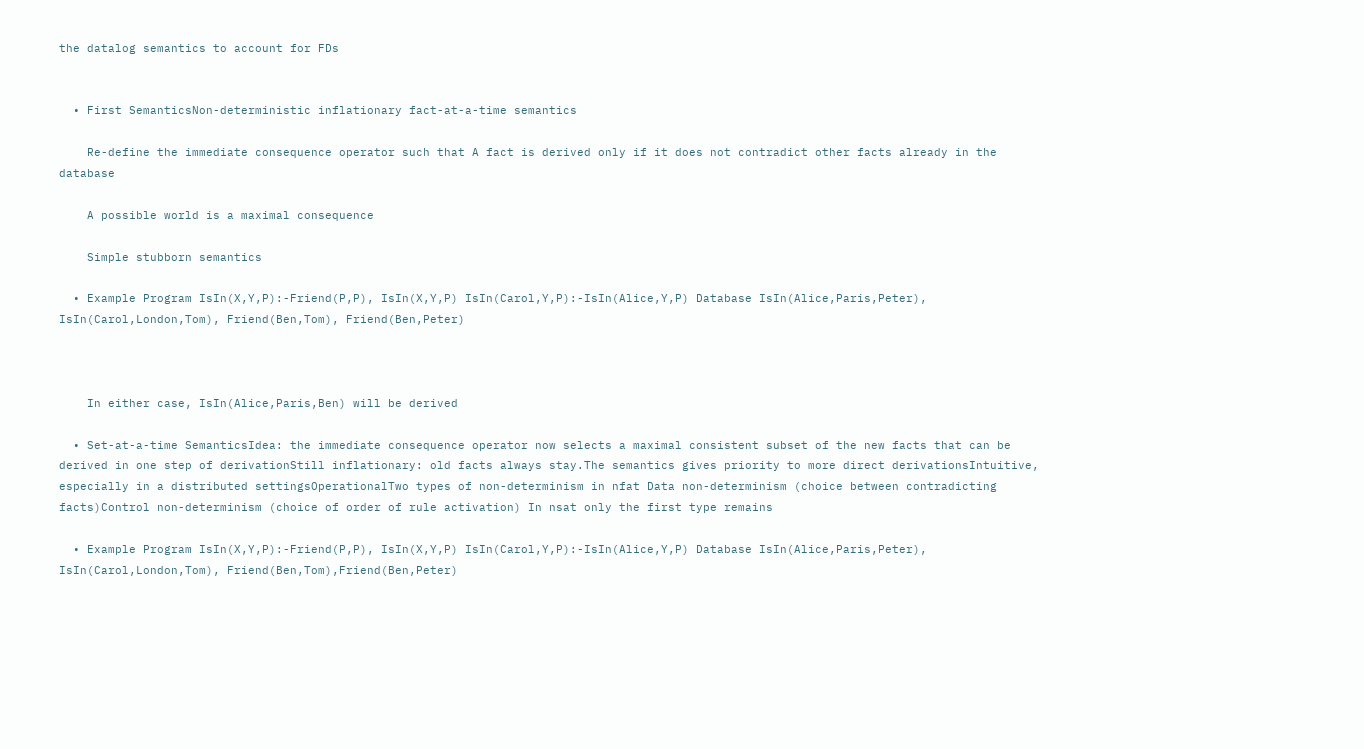the datalog semantics to account for FDs


  • First SemanticsNon-deterministic inflationary fact-at-a-time semantics

    Re-define the immediate consequence operator such that A fact is derived only if it does not contradict other facts already in the database

    A possible world is a maximal consequence

    Simple stubborn semantics

  • Example Program IsIn(X,Y,P):-Friend(P,P), IsIn(X,Y,P) IsIn(Carol,Y,P):-IsIn(Alice,Y,P) Database IsIn(Alice,Paris,Peter), IsIn(Carol,London,Tom), Friend(Ben,Tom), Friend(Ben,Peter)



    In either case, IsIn(Alice,Paris,Ben) will be derived

  • Set-at-a-time SemanticsIdea: the immediate consequence operator now selects a maximal consistent subset of the new facts that can be derived in one step of derivationStill inflationary: old facts always stay.The semantics gives priority to more direct derivationsIntuitive, especially in a distributed settingsOperationalTwo types of non-determinism in nfat Data non-determinism (choice between contradicting facts)Control non-determinism (choice of order of rule activation) In nsat only the first type remains

  • Example Program IsIn(X,Y,P):-Friend(P,P), IsIn(X,Y,P) IsIn(Carol,Y,P):-IsIn(Alice,Y,P) Database IsIn(Alice,Paris,Peter), IsIn(Carol,London,Tom), Friend(Ben,Tom),Friend(Ben,Peter)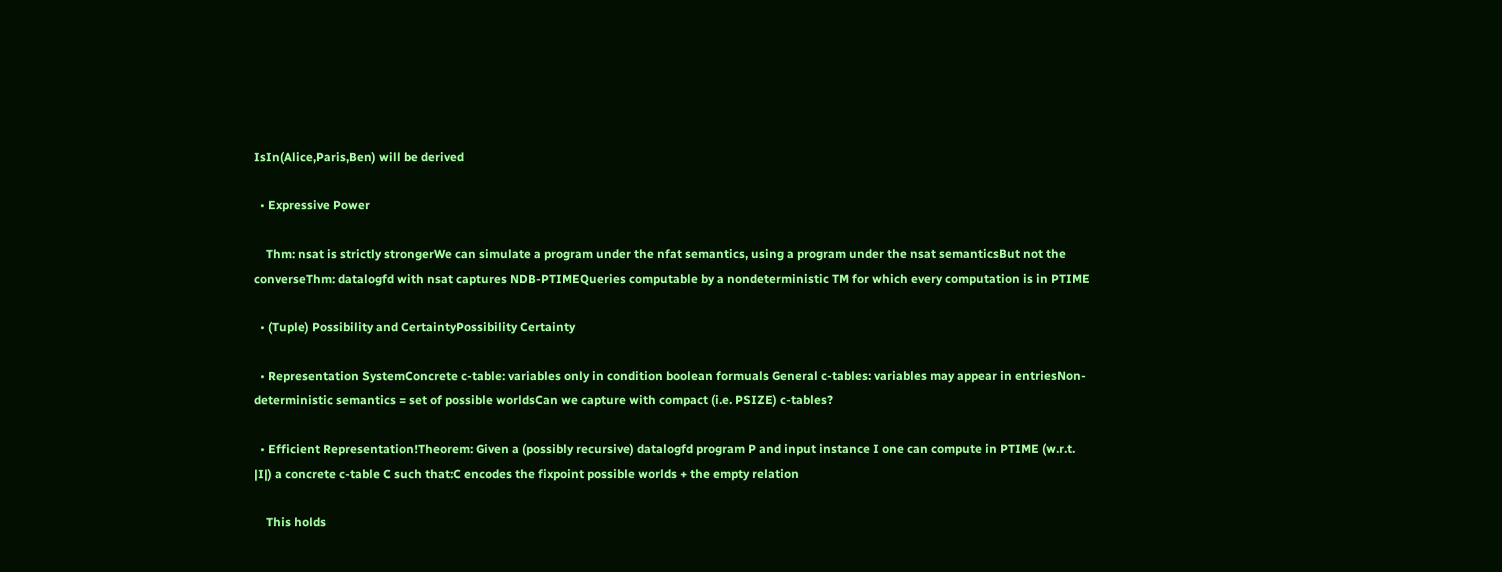IsIn(Alice,Paris,Ben) will be derived

  • Expressive Power

    Thm: nsat is strictly strongerWe can simulate a program under the nfat semantics, using a program under the nsat semanticsBut not the converseThm: datalogfd with nsat captures NDB-PTIMEQueries computable by a nondeterministic TM for which every computation is in PTIME

  • (Tuple) Possibility and CertaintyPossibility Certainty

  • Representation SystemConcrete c-table: variables only in condition boolean formuals General c-tables: variables may appear in entriesNon-deterministic semantics = set of possible worldsCan we capture with compact (i.e. PSIZE) c-tables?

  • Efficient Representation!Theorem: Given a (possibly recursive) datalogfd program P and input instance I one can compute in PTIME (w.r.t. |I|) a concrete c-table C such that:C encodes the fixpoint possible worlds + the empty relation

    This holds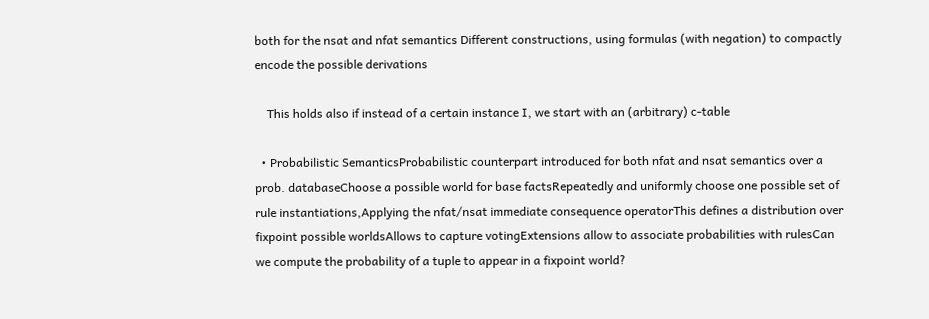both for the nsat and nfat semantics Different constructions, using formulas (with negation) to compactly encode the possible derivations

    This holds also if instead of a certain instance I, we start with an (arbitrary) c-table

  • Probabilistic SemanticsProbabilistic counterpart introduced for both nfat and nsat semantics over a prob. databaseChoose a possible world for base factsRepeatedly and uniformly choose one possible set of rule instantiations,Applying the nfat/nsat immediate consequence operatorThis defines a distribution over fixpoint possible worldsAllows to capture votingExtensions allow to associate probabilities with rulesCan we compute the probability of a tuple to appear in a fixpoint world?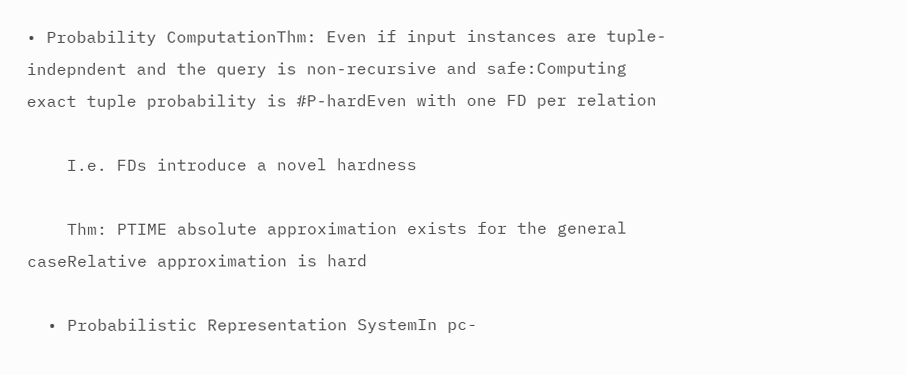• Probability ComputationThm: Even if input instances are tuple-indepndent and the query is non-recursive and safe:Computing exact tuple probability is #P-hardEven with one FD per relation

    I.e. FDs introduce a novel hardness

    Thm: PTIME absolute approximation exists for the general caseRelative approximation is hard

  • Probabilistic Representation SystemIn pc-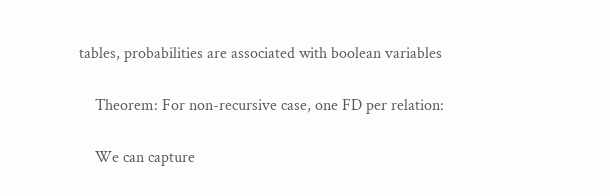tables, probabilities are associated with boolean variables

    Theorem: For non-recursive case, one FD per relation:

    We can capture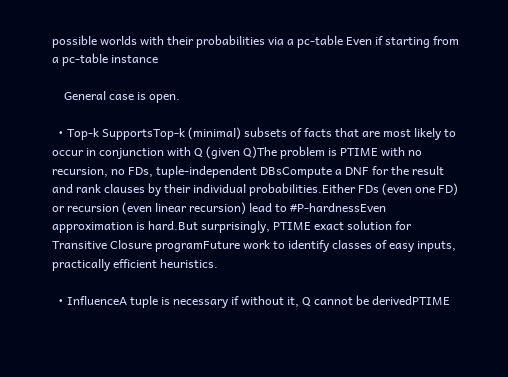possible worlds with their probabilities via a pc-table Even if starting from a pc-table instance

    General case is open.

  • Top-k SupportsTop-k (minimal) subsets of facts that are most likely to occur in conjunction with Q (given Q)The problem is PTIME with no recursion, no FDs, tuple-independent DBsCompute a DNF for the result and rank clauses by their individual probabilities.Either FDs (even one FD) or recursion (even linear recursion) lead to #P-hardnessEven approximation is hard.But surprisingly, PTIME exact solution for Transitive Closure programFuture work to identify classes of easy inputs, practically efficient heuristics.

  • InfluenceA tuple is necessary if without it, Q cannot be derivedPTIME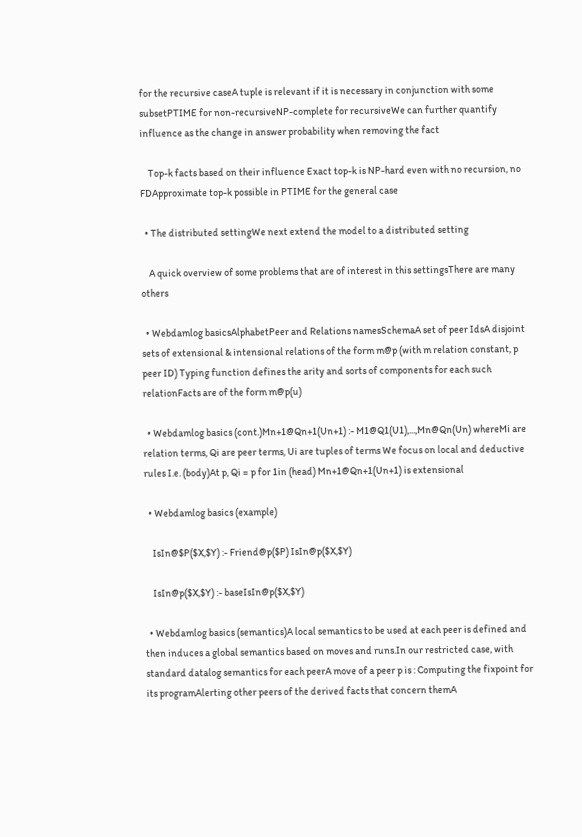for the recursive caseA tuple is relevant if it is necessary in conjunction with some subsetPTIME for non-recursiveNP-complete for recursiveWe can further quantify influence as the change in answer probability when removing the fact

    Top-k facts based on their influence Exact top-k is NP-hard even with no recursion, no FDApproximate top-k possible in PTIME for the general case

  • The distributed settingWe next extend the model to a distributed setting

    A quick overview of some problems that are of interest in this settingsThere are many others

  • Webdamlog basicsAlphabetPeer and Relations namesSchemaA set of peer IdsA disjoint sets of extensional & intensional relations of the form m@p (with m relation constant, p peer ID) Typing function defines the arity and sorts of components for each such relationFacts are of the form m@p(u)

  • Webdamlog basics (cont.)Mn+1@Qn+1(Un+1) :- M1@Q1(U1),...,Mn@Qn(Un) whereMi are relation terms, Qi are peer terms, Ui are tuples of terms We focus on local and deductive rules I.e. (body)At p, Qi = p for 1in (head) Mn+1@Qn+1(Un+1) is extensional

  • Webdamlog basics (example)

    IsIn@$P($X,$Y) :- Friend@p($P) IsIn@p($X,$Y)

    IsIn@p($X,$Y) :- baseIsIn@p($X,$Y)

  • Webdamlog basics (semantics)A local semantics to be used at each peer is defined and then induces a global semantics based on moves and runs.In our restricted case, with standard datalog semantics for each peerA move of a peer p is : Computing the fixpoint for its programAlerting other peers of the derived facts that concern themA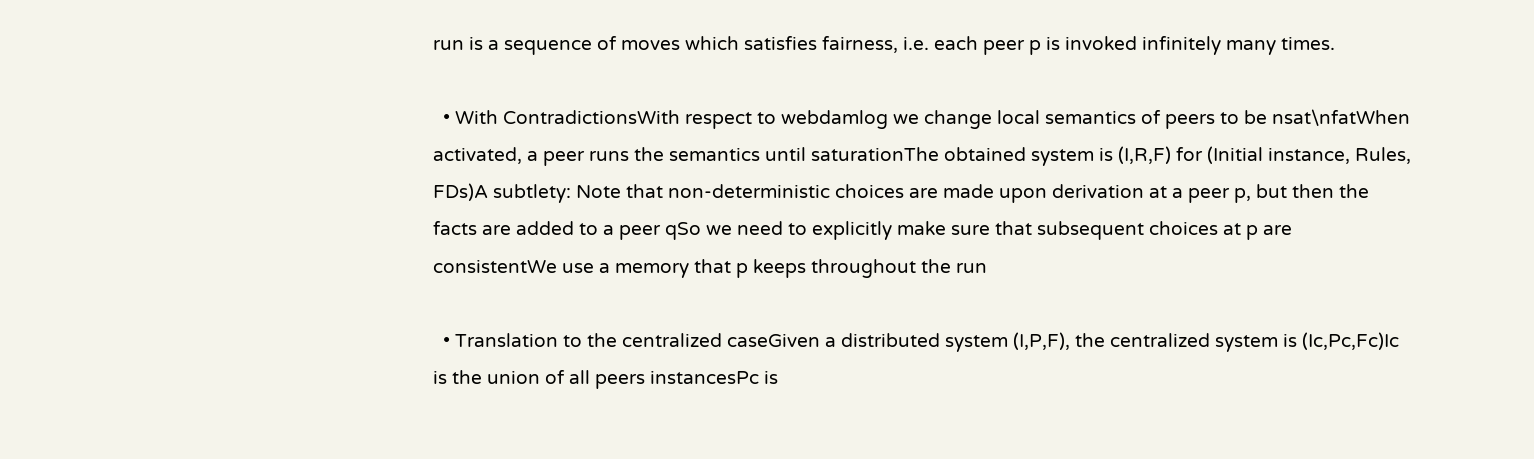run is a sequence of moves which satisfies fairness, i.e. each peer p is invoked infinitely many times.

  • With ContradictionsWith respect to webdamlog we change local semantics of peers to be nsat\nfatWhen activated, a peer runs the semantics until saturationThe obtained system is (I,R,F) for (Initial instance, Rules, FDs)A subtlety: Note that non-deterministic choices are made upon derivation at a peer p, but then the facts are added to a peer qSo we need to explicitly make sure that subsequent choices at p are consistentWe use a memory that p keeps throughout the run

  • Translation to the centralized caseGiven a distributed system (I,P,F), the centralized system is (Ic,Pc,Fc)Ic is the union of all peers instancesPc is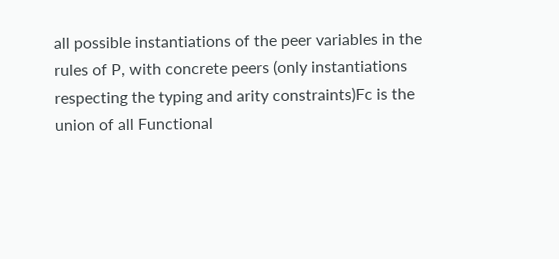all possible instantiations of the peer variables in the rules of P, with concrete peers (only instantiations respecting the typing and arity constraints)Fc is the union of all Functional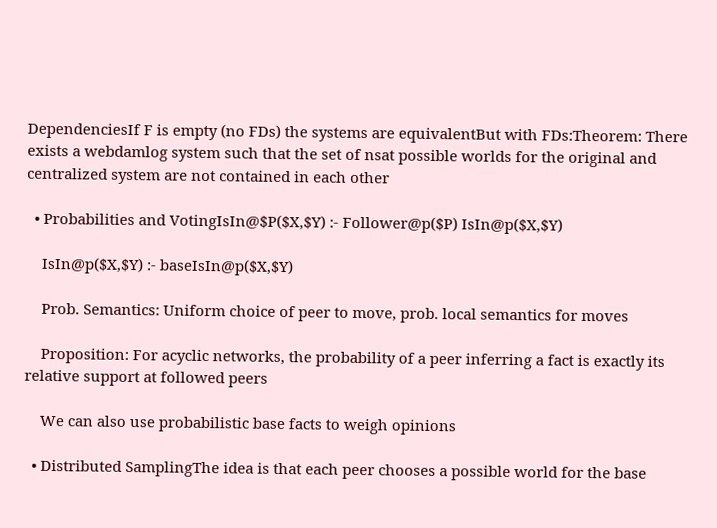DependenciesIf F is empty (no FDs) the systems are equivalentBut with FDs:Theorem: There exists a webdamlog system such that the set of nsat possible worlds for the original and centralized system are not contained in each other

  • Probabilities and VotingIsIn@$P($X,$Y) :- Follower@p($P) IsIn@p($X,$Y)

    IsIn@p($X,$Y) :- baseIsIn@p($X,$Y)

    Prob. Semantics: Uniform choice of peer to move, prob. local semantics for moves

    Proposition: For acyclic networks, the probability of a peer inferring a fact is exactly its relative support at followed peers

    We can also use probabilistic base facts to weigh opinions

  • Distributed SamplingThe idea is that each peer chooses a possible world for the base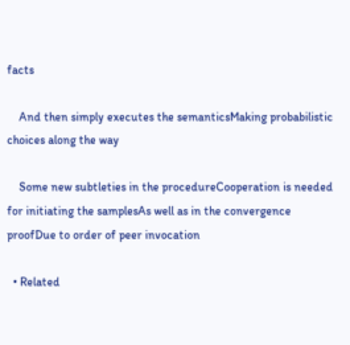facts

    And then simply executes the semanticsMaking probabilistic choices along the way

    Some new subtleties in the procedureCooperation is needed for initiating the samplesAs well as in the convergence proofDue to order of peer invocation

  • Related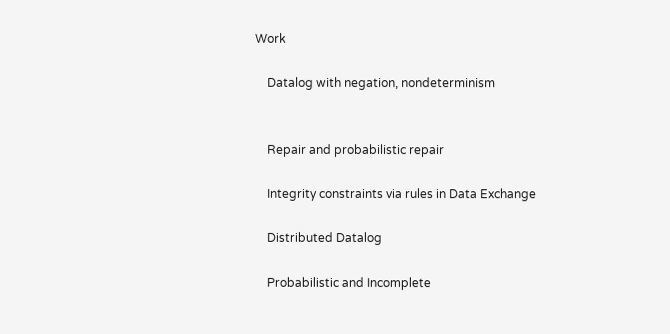Work

    Datalog with negation, nondeterminism


    Repair and probabilistic repair

    Integrity constraints via rules in Data Exchange

    Distributed Datalog

    Probabilistic and Incomplete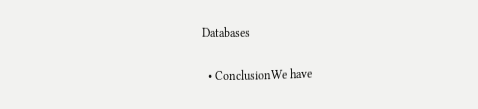Databases

  • ConclusionWe have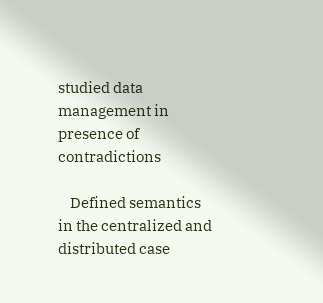studied data management in presence of contradictions

    Defined semantics in the centralized and distributed case